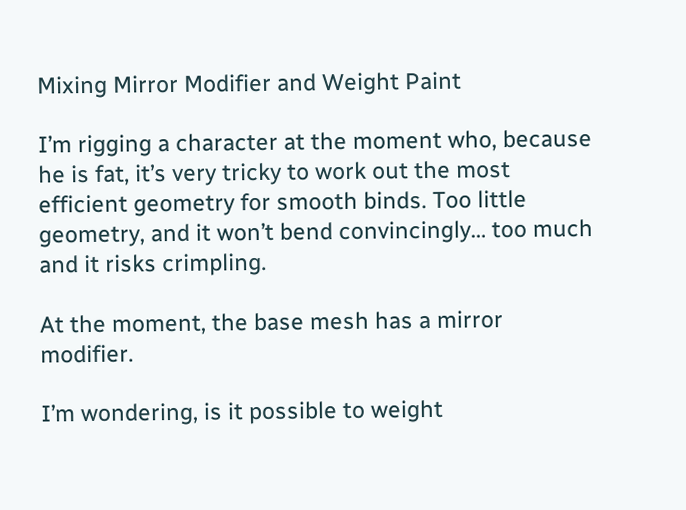Mixing Mirror Modifier and Weight Paint

I’m rigging a character at the moment who, because he is fat, it’s very tricky to work out the most efficient geometry for smooth binds. Too little geometry, and it won’t bend convincingly… too much and it risks crimpling.

At the moment, the base mesh has a mirror modifier.

I’m wondering, is it possible to weight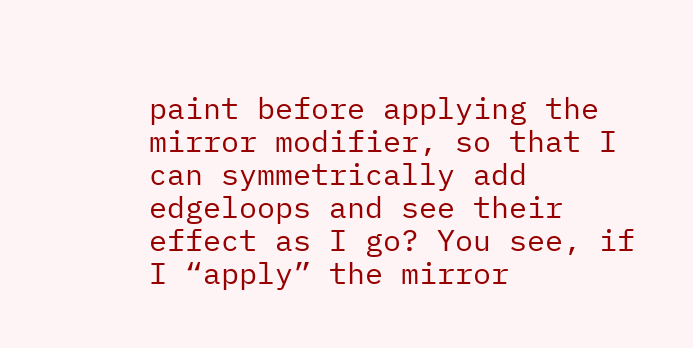paint before applying the mirror modifier, so that I can symmetrically add edgeloops and see their effect as I go? You see, if I “apply” the mirror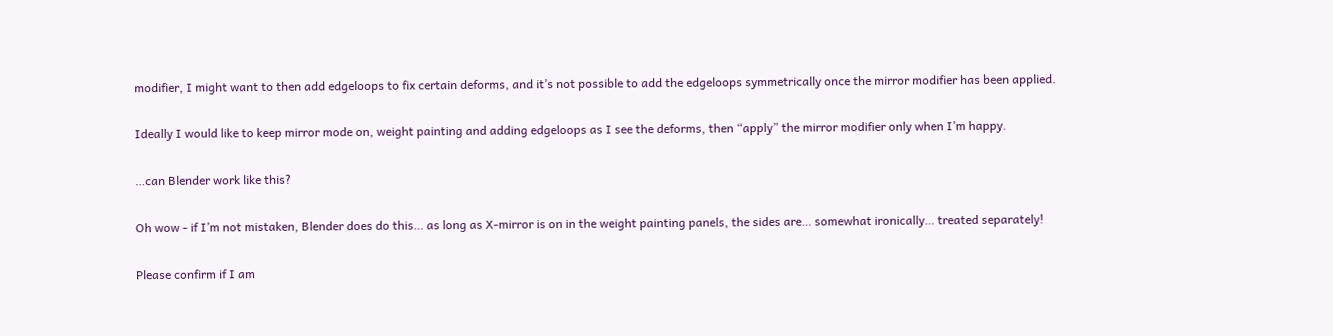modifier, I might want to then add edgeloops to fix certain deforms, and it’s not possible to add the edgeloops symmetrically once the mirror modifier has been applied.

Ideally I would like to keep mirror mode on, weight painting and adding edgeloops as I see the deforms, then “apply” the mirror modifier only when I’m happy.

…can Blender work like this?

Oh wow - if I’m not mistaken, Blender does do this… as long as X-mirror is on in the weight painting panels, the sides are… somewhat ironically… treated separately!

Please confirm if I am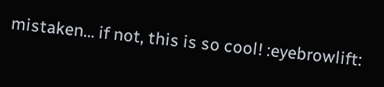mistaken… if not, this is so cool! :eyebrowlift: